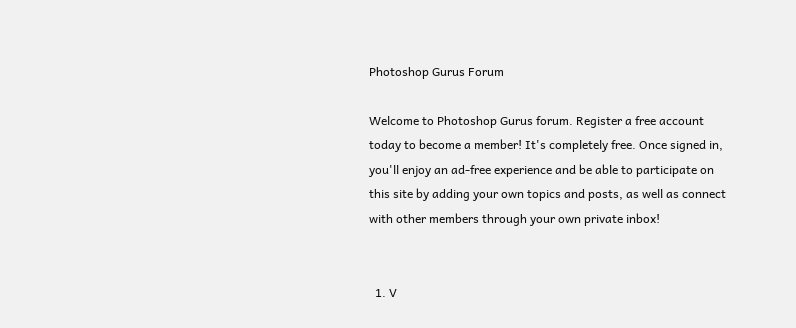Photoshop Gurus Forum

Welcome to Photoshop Gurus forum. Register a free account today to become a member! It's completely free. Once signed in, you'll enjoy an ad-free experience and be able to participate on this site by adding your own topics and posts, as well as connect with other members through your own private inbox!


  1. V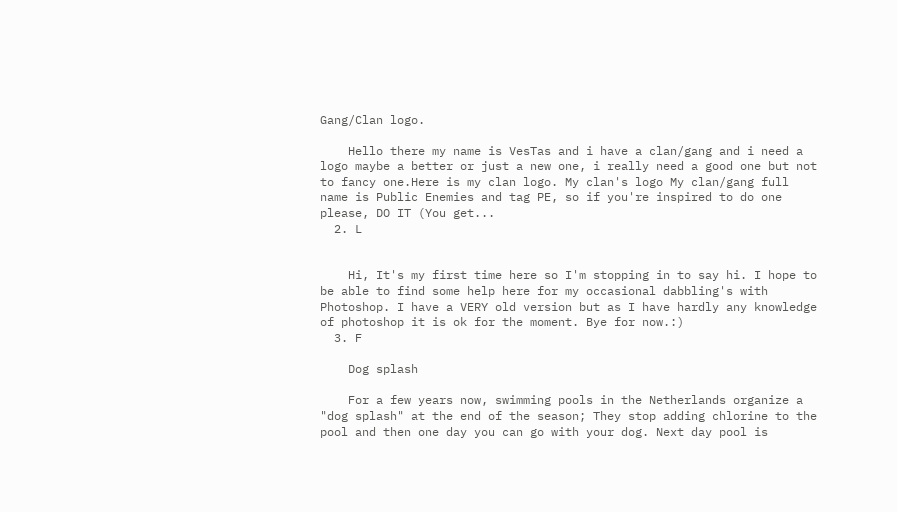Gang/Clan logo.

    Hello there my name is VesTas and i have a clan/gang and i need a logo maybe a better or just a new one, i really need a good one but not to fancy one.Here is my clan logo. My clan's logo My clan/gang full name is Public Enemies and tag PE, so if you're inspired to do one please, DO IT (You get...
  2. L


    Hi, It's my first time here so I'm stopping in to say hi. I hope to be able to find some help here for my occasional dabbling's with Photoshop. I have a VERY old version but as I have hardly any knowledge of photoshop it is ok for the moment. Bye for now.:)
  3. F

    Dog splash

    For a few years now, swimming pools in the Netherlands organize a "dog splash" at the end of the season; They stop adding chlorine to the pool and then one day you can go with your dog. Next day pool is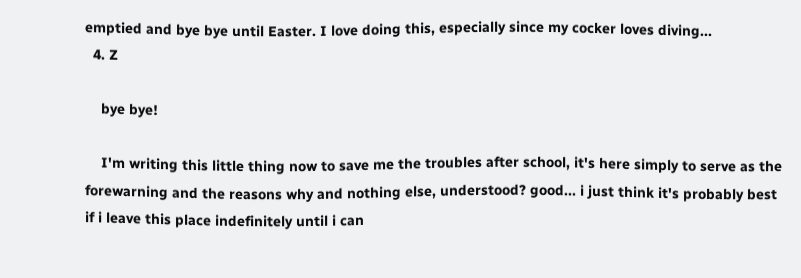emptied and bye bye until Easter. I love doing this, especially since my cocker loves diving...
  4. Z

    bye bye!

    I'm writing this little thing now to save me the troubles after school, it's here simply to serve as the forewarning and the reasons why and nothing else, understood? good... i just think it's probably best if i leave this place indefinitely until i can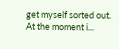get myself sorted out. At the moment i...